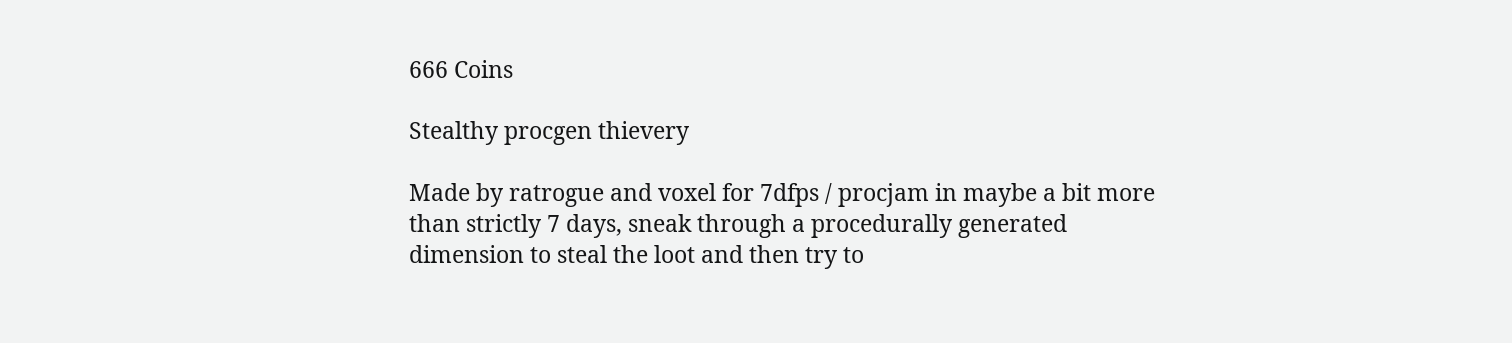666 Coins

Stealthy procgen thievery

Made by ratrogue and voxel for 7dfps / procjam in maybe a bit more than strictly 7 days, sneak through a procedurally generated dimension to steal the loot and then try to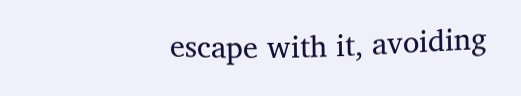escape with it, avoiding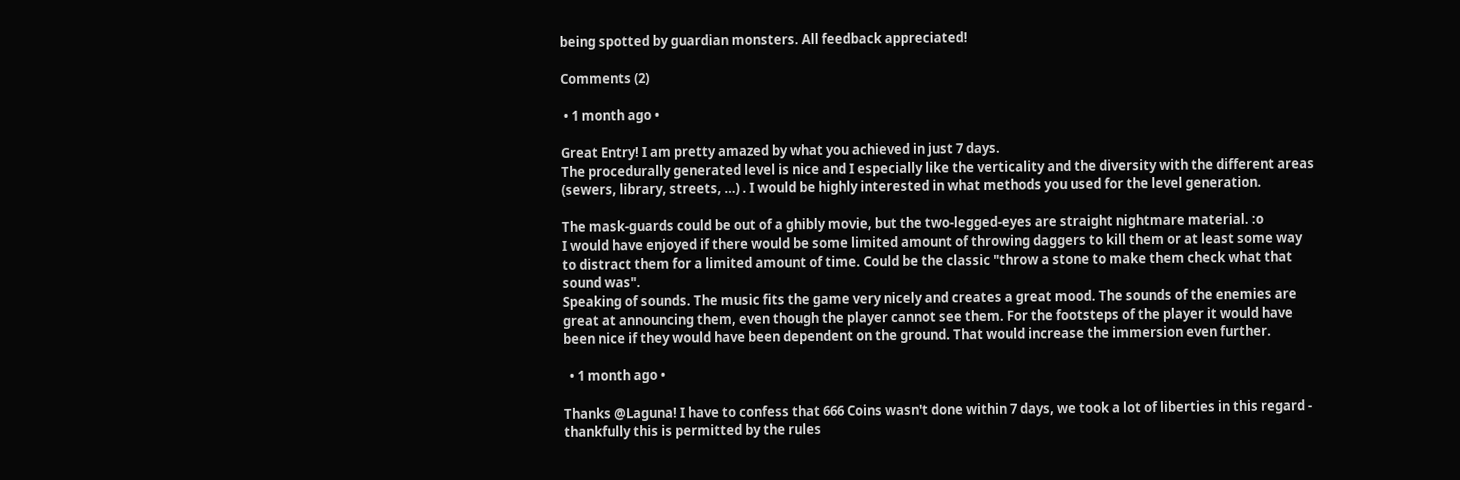being spotted by guardian monsters. All feedback appreciated!

Comments (2)

 • 1 month ago •

Great Entry! I am pretty amazed by what you achieved in just 7 days.
The procedurally generated level is nice and I especially like the verticality and the diversity with the different areas (sewers, library, streets, …) . I would be highly interested in what methods you used for the level generation.

The mask-guards could be out of a ghibly movie, but the two-legged-eyes are straight nightmare material. :o
I would have enjoyed if there would be some limited amount of throwing daggers to kill them or at least some way to distract them for a limited amount of time. Could be the classic "throw a stone to make them check what that sound was".
Speaking of sounds. The music fits the game very nicely and creates a great mood. The sounds of the enemies are great at announcing them, even though the player cannot see them. For the footsteps of the player it would have been nice if they would have been dependent on the ground. That would increase the immersion even further.

  • 1 month ago •

Thanks @Laguna! I have to confess that 666 Coins wasn't done within 7 days, we took a lot of liberties in this regard - thankfully this is permitted by the rules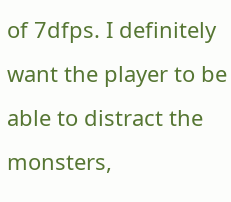of 7dfps. I definitely want the player to be able to distract the monsters,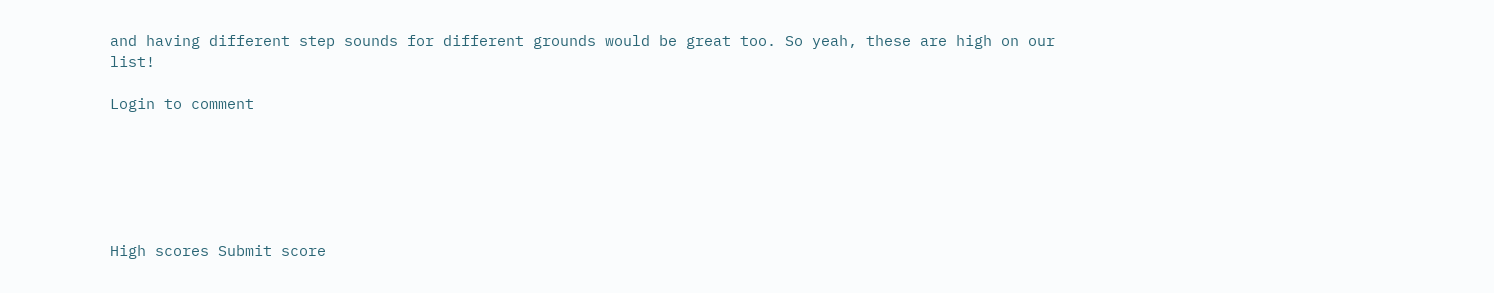and having different step sounds for different grounds would be great too. So yeah, these are high on our list!

Login to comment






High scores Submit score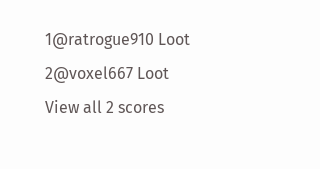1@ratrogue910 Loot
2@voxel667 Loot
View all 2 scores